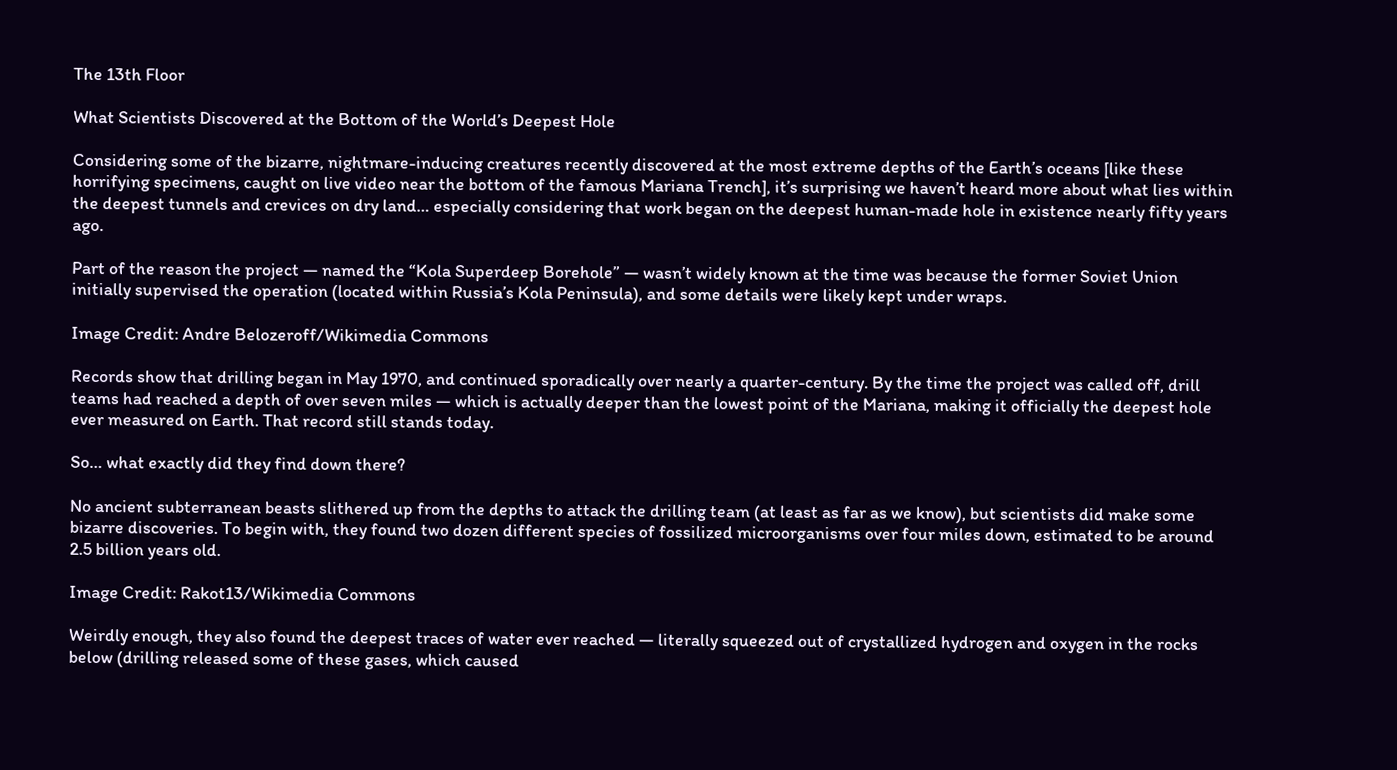The 13th Floor

What Scientists Discovered at the Bottom of the World’s Deepest Hole

Considering some of the bizarre, nightmare-inducing creatures recently discovered at the most extreme depths of the Earth’s oceans [like these horrifying specimens, caught on live video near the bottom of the famous Mariana Trench], it’s surprising we haven’t heard more about what lies within the deepest tunnels and crevices on dry land… especially considering that work began on the deepest human-made hole in existence nearly fifty years ago.

Part of the reason the project — named the “Kola Superdeep Borehole” — wasn’t widely known at the time was because the former Soviet Union initially supervised the operation (located within Russia’s Kola Peninsula), and some details were likely kept under wraps.

Image Credit: Andre Belozeroff/Wikimedia Commons

Records show that drilling began in May 1970, and continued sporadically over nearly a quarter-century. By the time the project was called off, drill teams had reached a depth of over seven miles — which is actually deeper than the lowest point of the Mariana, making it officially the deepest hole ever measured on Earth. That record still stands today.

So… what exactly did they find down there?

No ancient subterranean beasts slithered up from the depths to attack the drilling team (at least as far as we know), but scientists did make some bizarre discoveries. To begin with, they found two dozen different species of fossilized microorganisms over four miles down, estimated to be around 2.5 billion years old.

Image Credit: Rakot13/Wikimedia Commons

Weirdly enough, they also found the deepest traces of water ever reached — literally squeezed out of crystallized hydrogen and oxygen in the rocks below (drilling released some of these gases, which caused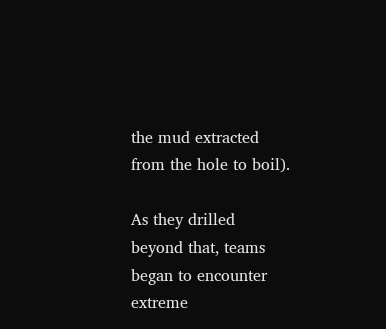the mud extracted from the hole to boil).

As they drilled beyond that, teams began to encounter extreme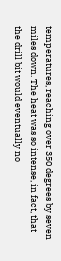temperatures, reaching over 350 degrees by seven miles down. The heat was so intense, in fact, that the drill bit would eventually no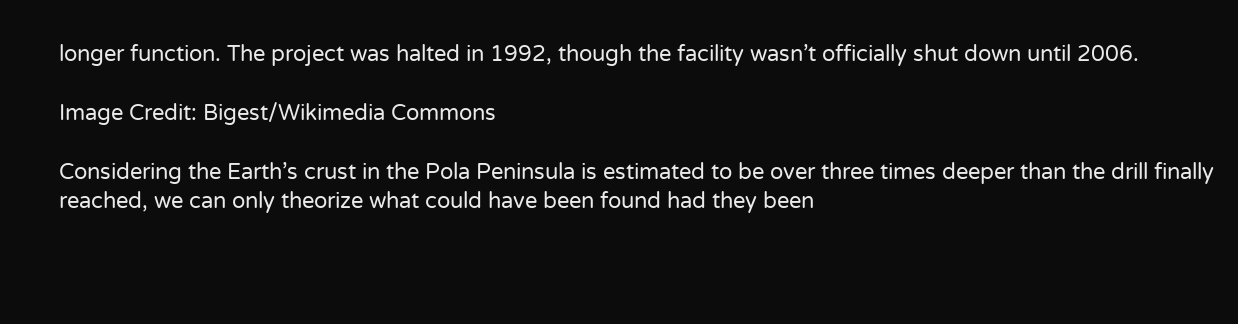longer function. The project was halted in 1992, though the facility wasn’t officially shut down until 2006.

Image Credit: Bigest/Wikimedia Commons

Considering the Earth’s crust in the Pola Peninsula is estimated to be over three times deeper than the drill finally reached, we can only theorize what could have been found had they been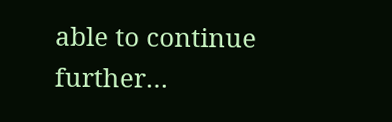able to continue further…